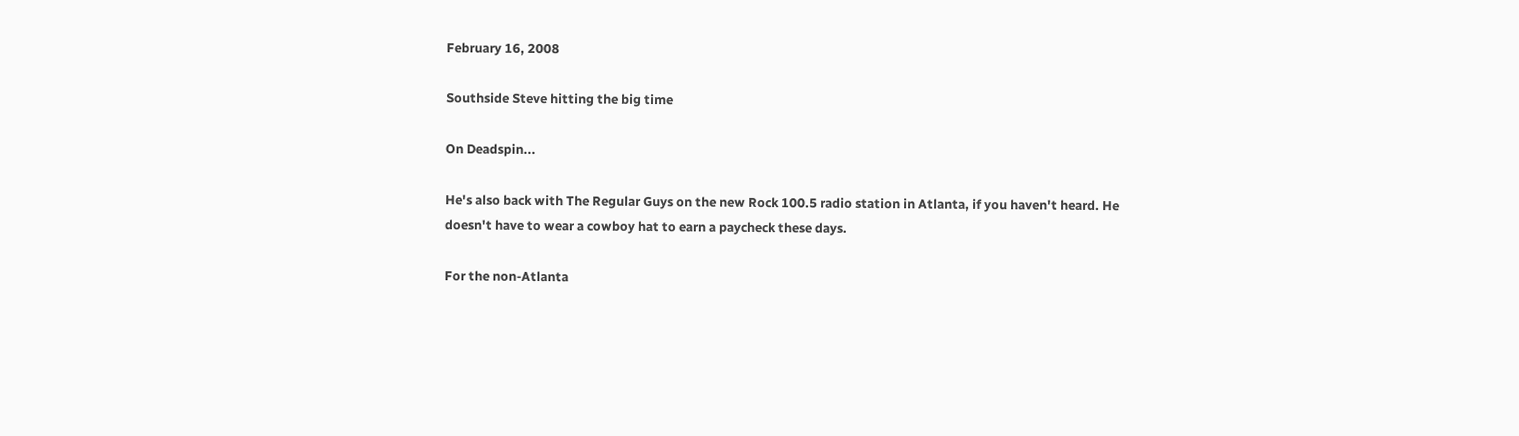February 16, 2008

Southside Steve hitting the big time

On Deadspin...

He's also back with The Regular Guys on the new Rock 100.5 radio station in Atlanta, if you haven't heard. He doesn't have to wear a cowboy hat to earn a paycheck these days.

For the non-Atlanta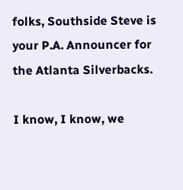folks, Southside Steve is your P.A. Announcer for the Atlanta Silverbacks.

I know, I know, we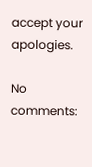accept your apologies.

No comments: